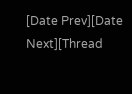[Date Prev][Date Next][Thread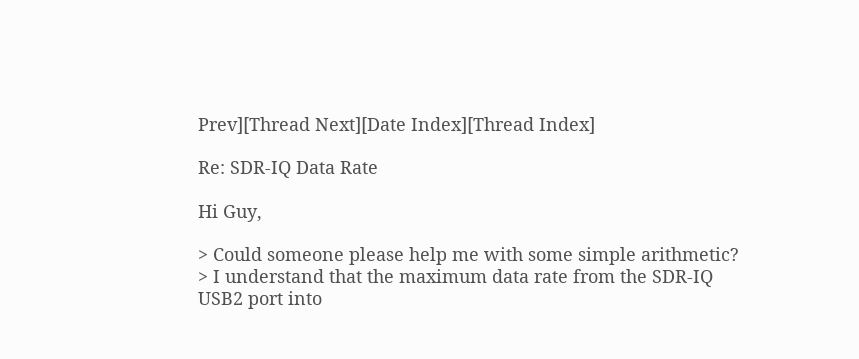Prev][Thread Next][Date Index][Thread Index]

Re: SDR-IQ Data Rate

Hi Guy,

> Could someone please help me with some simple arithmetic?
> I understand that the maximum data rate from the SDR-IQ USB2 port into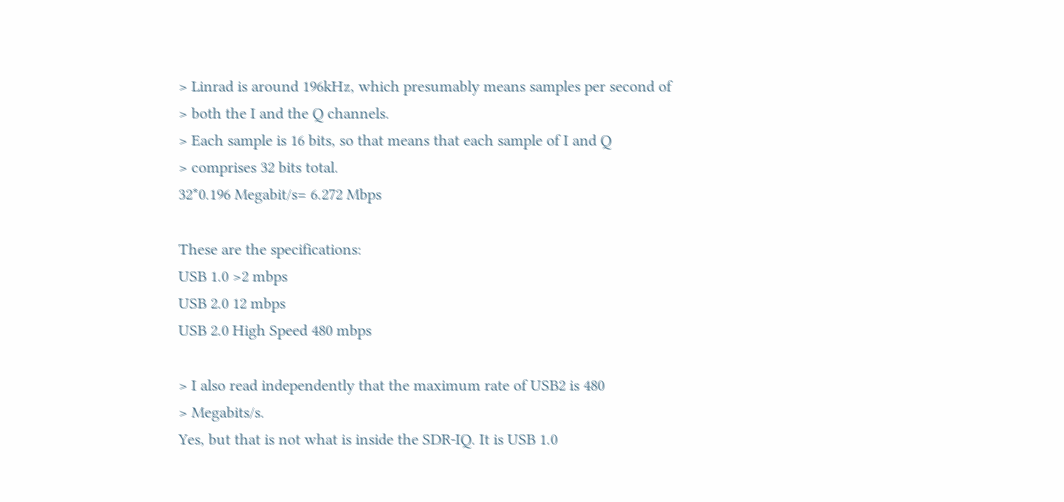> Linrad is around 196kHz, which presumably means samples per second of
> both the I and the Q channels.
> Each sample is 16 bits, so that means that each sample of I and Q
> comprises 32 bits total.
32*0.196 Megabit/s= 6.272 Mbps

These are the specifications:
USB 1.0 >2 mbps
USB 2.0 12 mbps
USB 2.0 High Speed 480 mbps

> I also read independently that the maximum rate of USB2 is 480
> Megabits/s.
Yes, but that is not what is inside the SDR-IQ. It is USB 1.0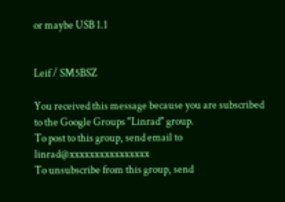or maybe USB 1.1


Leif / SM5BSZ

You received this message because you are subscribed to the Google Groups "Linrad" group.
To post to this group, send email to linrad@xxxxxxxxxxxxxxxx
To unsubscribe from this group, send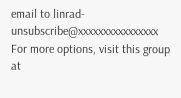email to linrad-unsubscribe@xxxxxxxxxxxxxxxx
For more options, visit this group at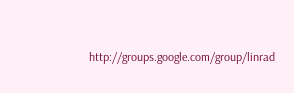http://groups.google.com/group/linrad